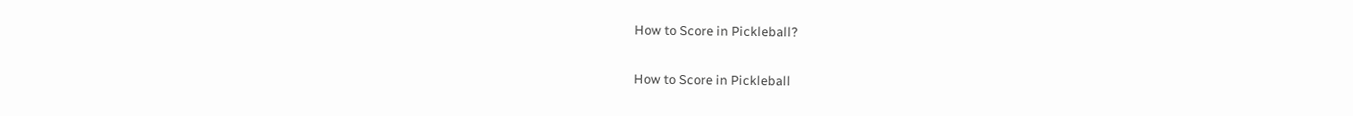How to Score in Pickleball?

How to Score in Pickleball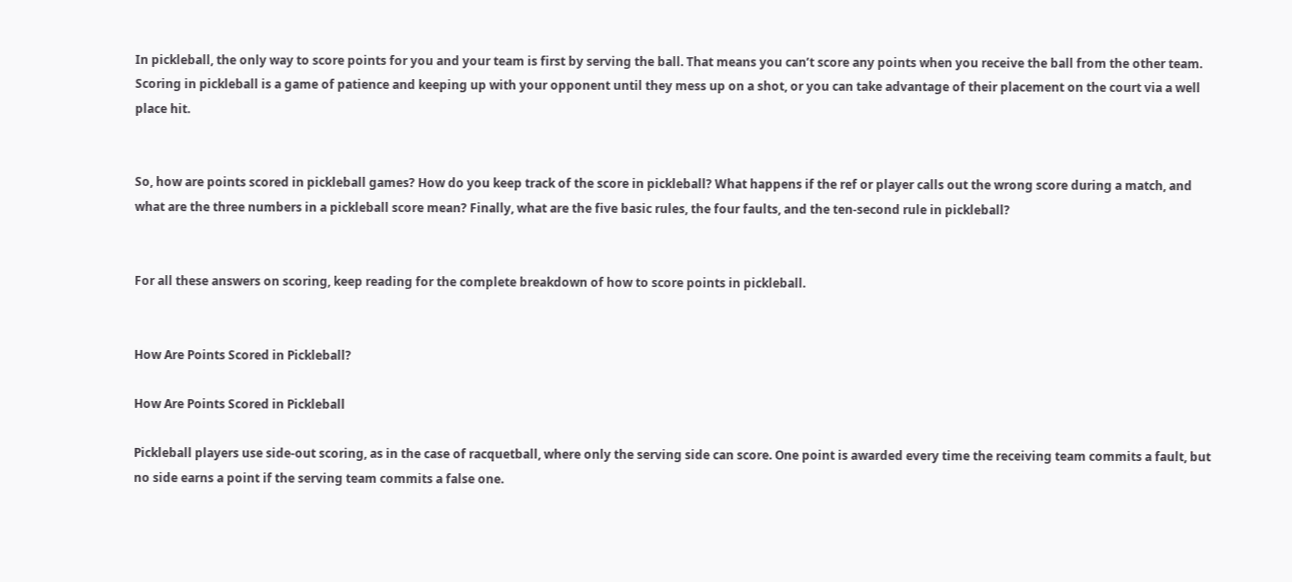In pickleball, the only way to score points for you and your team is first by serving the ball. That means you can’t score any points when you receive the ball from the other team. Scoring in pickleball is a game of patience and keeping up with your opponent until they mess up on a shot, or you can take advantage of their placement on the court via a well place hit.


So, how are points scored in pickleball games? How do you keep track of the score in pickleball? What happens if the ref or player calls out the wrong score during a match, and what are the three numbers in a pickleball score mean? Finally, what are the five basic rules, the four faults, and the ten-second rule in pickleball?


For all these answers on scoring, keep reading for the complete breakdown of how to score points in pickleball.


How Are Points Scored in Pickleball?

How Are Points Scored in Pickleball

Pickleball players use side-out scoring, as in the case of racquetball, where only the serving side can score. One point is awarded every time the receiving team commits a fault, but no side earns a point if the serving team commits a false one.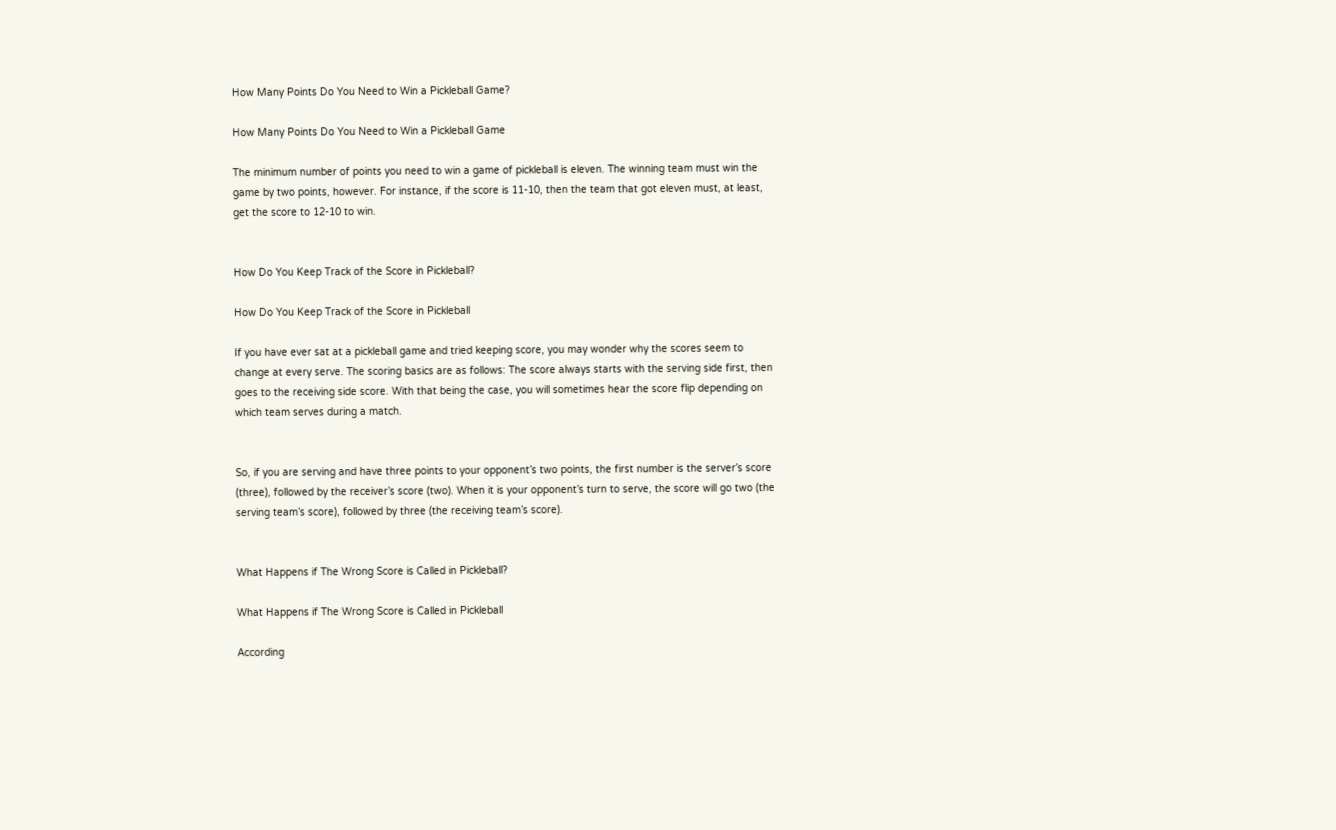How Many Points Do You Need to Win a Pickleball Game?

How Many Points Do You Need to Win a Pickleball Game

The minimum number of points you need to win a game of pickleball is eleven. The winning team must win the game by two points, however. For instance, if the score is 11-10, then the team that got eleven must, at least, get the score to 12-10 to win.


How Do You Keep Track of the Score in Pickleball?

How Do You Keep Track of the Score in Pickleball

If you have ever sat at a pickleball game and tried keeping score, you may wonder why the scores seem to change at every serve. The scoring basics are as follows: The score always starts with the serving side first, then goes to the receiving side score. With that being the case, you will sometimes hear the score flip depending on which team serves during a match.


So, if you are serving and have three points to your opponent’s two points, the first number is the server’s score (three), followed by the receiver’s score (two). When it is your opponent’s turn to serve, the score will go two (the serving team’s score), followed by three (the receiving team’s score).


What Happens if The Wrong Score is Called in Pickleball?

What Happens if The Wrong Score is Called in Pickleball

According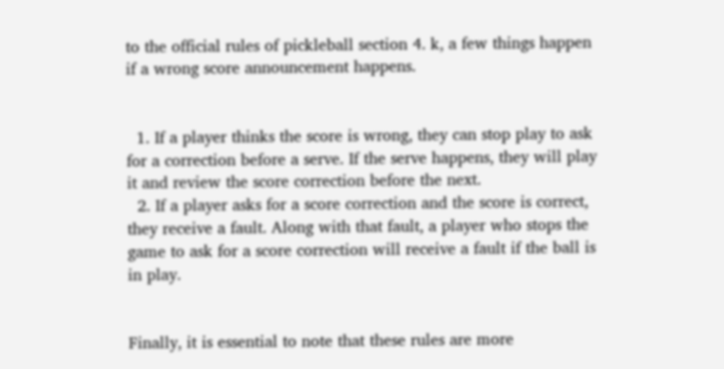to the official rules of pickleball section 4. k, a few things happen if a wrong score announcement happens.


  1. If a player thinks the score is wrong, they can stop play to ask for a correction before a serve. If the serve happens, they will play it and review the score correction before the next.
  2. If a player asks for a score correction and the score is correct, they receive a fault. Along with that fault, a player who stops the game to ask for a score correction will receive a fault if the ball is in play.


Finally, it is essential to note that these rules are more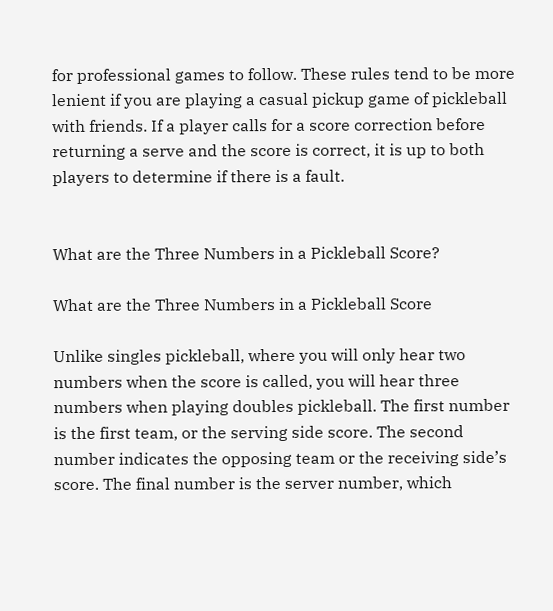for professional games to follow. These rules tend to be more lenient if you are playing a casual pickup game of pickleball with friends. If a player calls for a score correction before returning a serve and the score is correct, it is up to both players to determine if there is a fault.


What are the Three Numbers in a Pickleball Score?

What are the Three Numbers in a Pickleball Score

Unlike singles pickleball, where you will only hear two numbers when the score is called, you will hear three numbers when playing doubles pickleball. The first number is the first team, or the serving side score. The second number indicates the opposing team or the receiving side’s score. The final number is the server number, which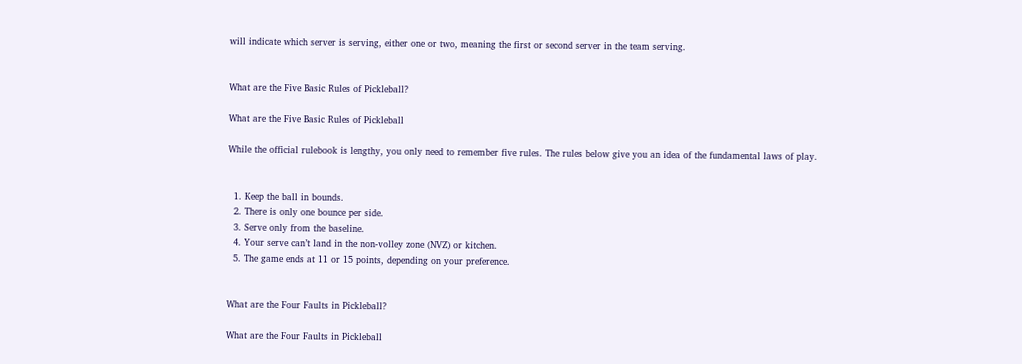will indicate which server is serving, either one or two, meaning the first or second server in the team serving.


What are the Five Basic Rules of Pickleball?

What are the Five Basic Rules of Pickleball

While the official rulebook is lengthy, you only need to remember five rules. The rules below give you an idea of the fundamental laws of play.


  1. Keep the ball in bounds.
  2. There is only one bounce per side.
  3. Serve only from the baseline.
  4. Your serve can’t land in the non-volley zone (NVZ) or kitchen.
  5. The game ends at 11 or 15 points, depending on your preference.


What are the Four Faults in Pickleball?

What are the Four Faults in Pickleball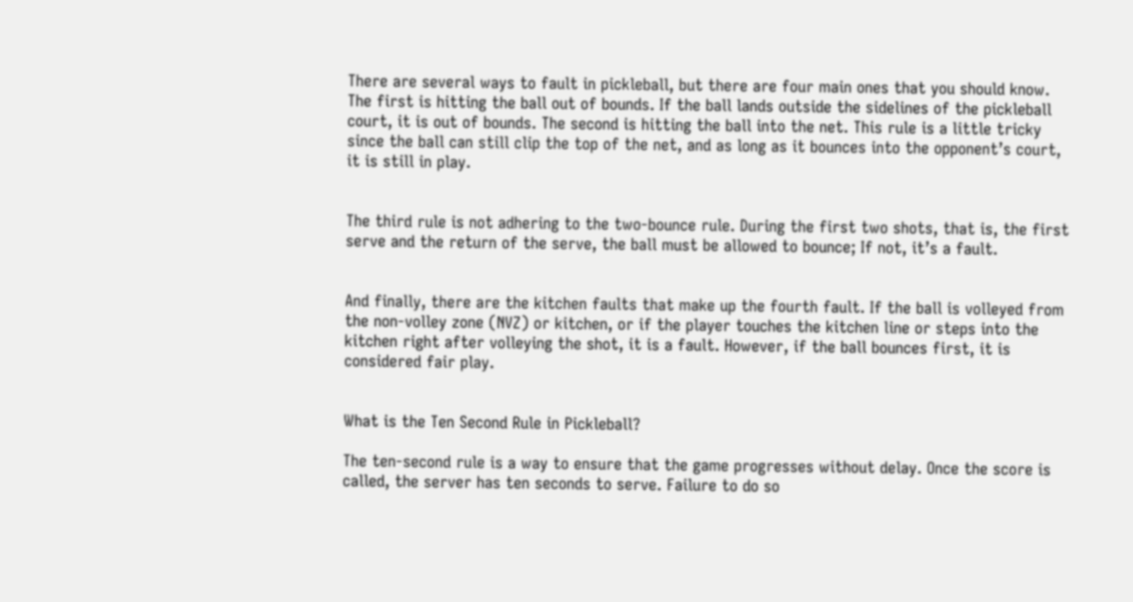There are several ways to fault in pickleball, but there are four main ones that you should know. The first is hitting the ball out of bounds. If the ball lands outside the sidelines of the pickleball court, it is out of bounds. The second is hitting the ball into the net. This rule is a little tricky since the ball can still clip the top of the net, and as long as it bounces into the opponent’s court, it is still in play.


The third rule is not adhering to the two-bounce rule. During the first two shots, that is, the first serve and the return of the serve, the ball must be allowed to bounce; If not, it’s a fault.


And finally, there are the kitchen faults that make up the fourth fault. If the ball is volleyed from the non-volley zone (NVZ) or kitchen, or if the player touches the kitchen line or steps into the kitchen right after volleying the shot, it is a fault. However, if the ball bounces first, it is considered fair play.


What is the Ten Second Rule in Pickleball?

The ten-second rule is a way to ensure that the game progresses without delay. Once the score is called, the server has ten seconds to serve. Failure to do so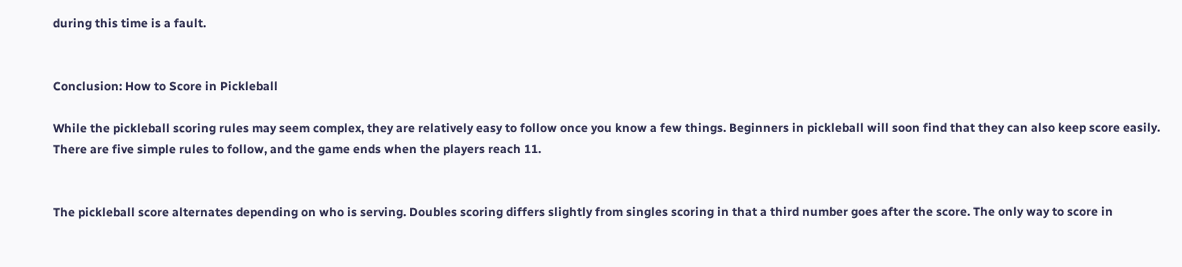during this time is a fault.


Conclusion: How to Score in Pickleball

While the pickleball scoring rules may seem complex, they are relatively easy to follow once you know a few things. Beginners in pickleball will soon find that they can also keep score easily. There are five simple rules to follow, and the game ends when the players reach 11.


The pickleball score alternates depending on who is serving. Doubles scoring differs slightly from singles scoring in that a third number goes after the score. The only way to score in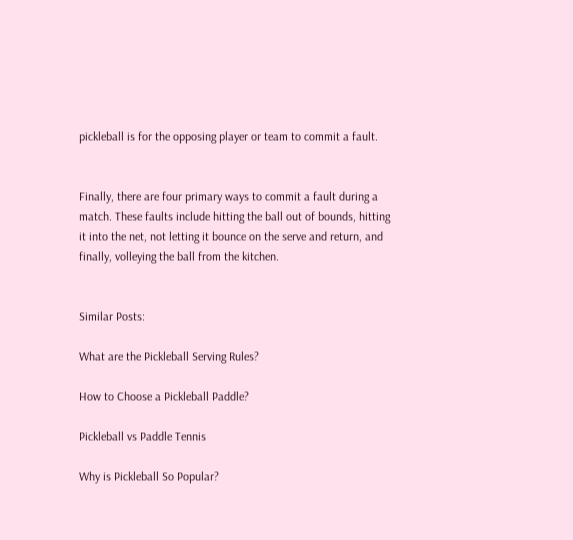pickleball is for the opposing player or team to commit a fault.


Finally, there are four primary ways to commit a fault during a match. These faults include hitting the ball out of bounds, hitting it into the net, not letting it bounce on the serve and return, and finally, volleying the ball from the kitchen.


Similar Posts:

What are the Pickleball Serving Rules?

How to Choose a Pickleball Paddle?

Pickleball vs Paddle Tennis

Why is Pickleball So Popular?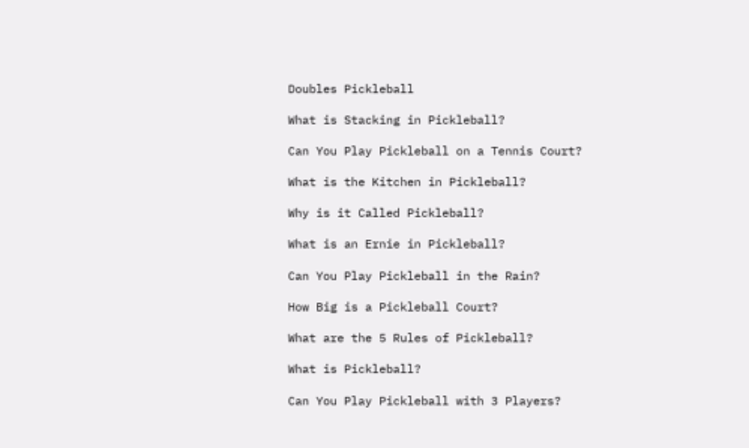Doubles Pickleball

What is Stacking in Pickleball?

Can You Play Pickleball on a Tennis Court?

What is the Kitchen in Pickleball?

Why is it Called Pickleball?

What is an Ernie in Pickleball?

Can You Play Pickleball in the Rain?

How Big is a Pickleball Court?

What are the 5 Rules of Pickleball?

What is Pickleball?

Can You Play Pickleball with 3 Players?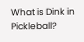What is Dink in Pickleball?